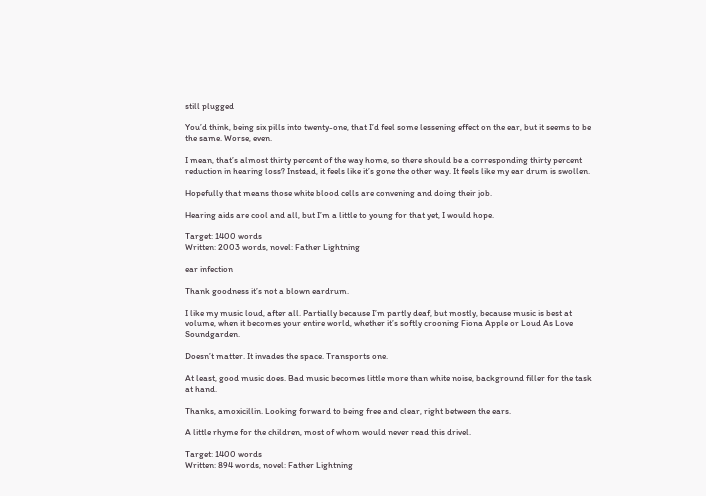still plugged

You’d think, being six pills into twenty-one, that I’d feel some lessening effect on the ear, but it seems to be the same. Worse, even.

I mean, that’s almost thirty percent of the way home, so there should be a corresponding thirty percent reduction in hearing loss? Instead, it feels like it’s gone the other way. It feels like my ear drum is swollen.

Hopefully that means those white blood cells are convening and doing their job.

Hearing aids are cool and all, but I’m a little to young for that yet, I would hope.

Target: 1400 words
Written: 2003 words, novel: Father Lightning

ear infection

Thank goodness it’s not a blown eardrum.

I like my music loud, after all. Partially because I’m partly deaf, but mostly, because music is best at volume, when it becomes your entire world, whether it’s softly crooning Fiona Apple or Loud As Love Soundgarden.

Doesn’t matter. It invades the space. Transports one.

At least, good music does. Bad music becomes little more than white noise, background filler for the task at hand.

Thanks, amoxicillin. Looking forward to being free and clear, right between the ears.

A little rhyme for the children, most of whom would never read this drivel.

Target: 1400 words
Written: 894 words, novel: Father Lightning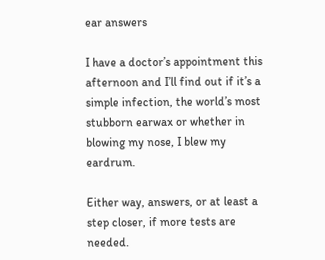ear answers

I have a doctor’s appointment this afternoon and I’ll find out if it’s a simple infection, the world’s most stubborn earwax or whether in blowing my nose, I blew my eardrum.

Either way, answers, or at least a step closer, if more tests are needed.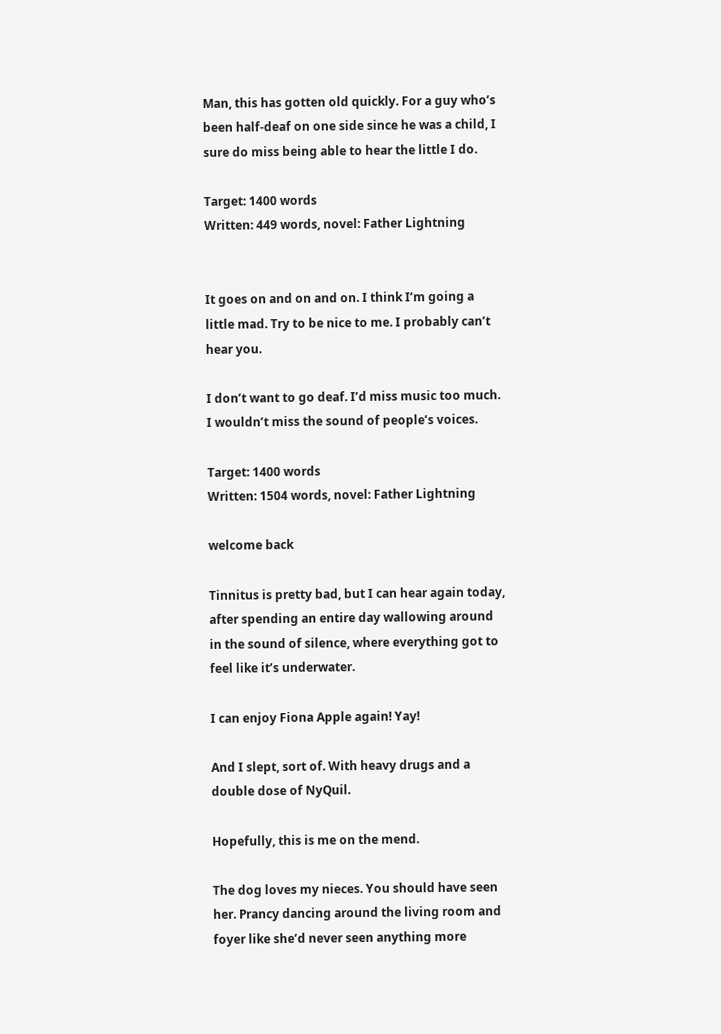Man, this has gotten old quickly. For a guy who’s been half-deaf on one side since he was a child, I sure do miss being able to hear the little I do.

Target: 1400 words
Written: 449 words, novel: Father Lightning


It goes on and on and on. I think I’m going a little mad. Try to be nice to me. I probably can’t hear you.

I don’t want to go deaf. I’d miss music too much. I wouldn’t miss the sound of people’s voices.

Target: 1400 words
Written: 1504 words, novel: Father Lightning

welcome back

Tinnitus is pretty bad, but I can hear again today, after spending an entire day wallowing around in the sound of silence, where everything got to feel like it’s underwater.

I can enjoy Fiona Apple again! Yay!

And I slept, sort of. With heavy drugs and a double dose of NyQuil.

Hopefully, this is me on the mend.

The dog loves my nieces. You should have seen her. Prancy dancing around the living room and foyer like she’d never seen anything more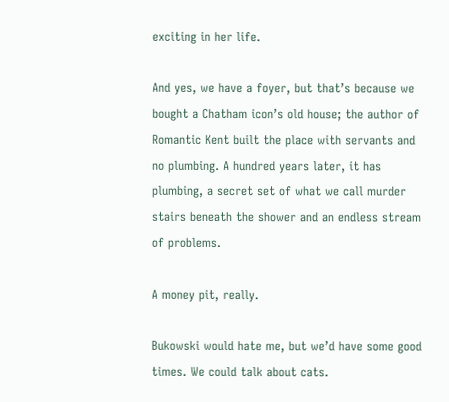exciting in her life.

And yes, we have a foyer, but that’s because we bought a Chatham icon’s old house; the author of Romantic Kent built the place with servants and no plumbing. A hundred years later, it has plumbing, a secret set of what we call murder stairs beneath the shower and an endless stream of problems.

A money pit, really.

Bukowski would hate me, but we’d have some good times. We could talk about cats.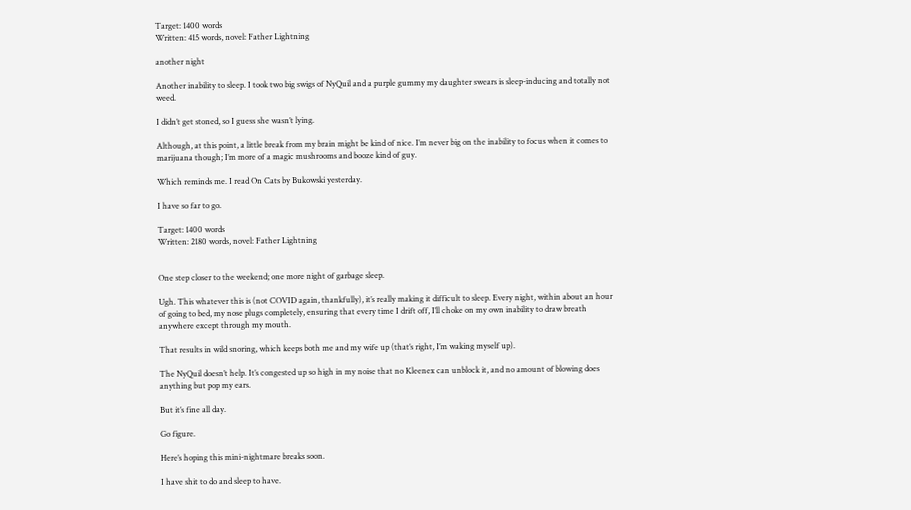Target: 1400 words
Written: 415 words, novel: Father Lightning

another night

Another inability to sleep. I took two big swigs of NyQuil and a purple gummy my daughter swears is sleep-inducing and totally not weed.

I didn’t get stoned, so I guess she wasn’t lying.

Although, at this point, a little break from my brain might be kind of nice. I’m never big on the inability to focus when it comes to marijuana though; I’m more of a magic mushrooms and booze kind of guy.

Which reminds me. I read On Cats by Bukowski yesterday.

I have so far to go.

Target: 1400 words
Written: 2180 words, novel: Father Lightning


One step closer to the weekend; one more night of garbage sleep.

Ugh. This whatever this is (not COVID again, thankfully), it’s really making it difficult to sleep. Every night, within about an hour of going to bed, my nose plugs completely, ensuring that every time I drift off, I’ll choke on my own inability to draw breath anywhere except through my mouth.

That results in wild snoring, which keeps both me and my wife up (that’s right, I’m waking myself up).

The NyQuil doesn’t help. It’s congested up so high in my noise that no Kleenex can unblock it, and no amount of blowing does anything but pop my ears.

But it’s fine all day.

Go figure.

Here’s hoping this mini-nightmare breaks soon.

I have shit to do and sleep to have.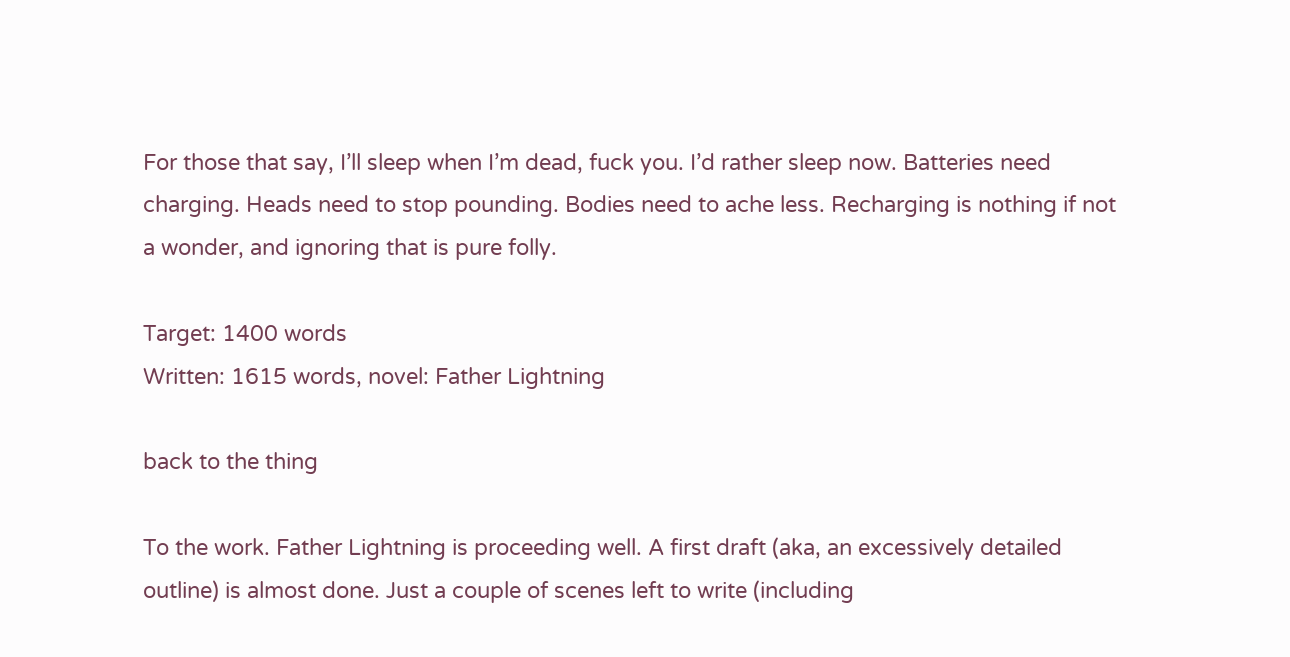For those that say, I’ll sleep when I’m dead, fuck you. I’d rather sleep now. Batteries need charging. Heads need to stop pounding. Bodies need to ache less. Recharging is nothing if not a wonder, and ignoring that is pure folly.

Target: 1400 words
Written: 1615 words, novel: Father Lightning

back to the thing

To the work. Father Lightning is proceeding well. A first draft (aka, an excessively detailed outline) is almost done. Just a couple of scenes left to write (including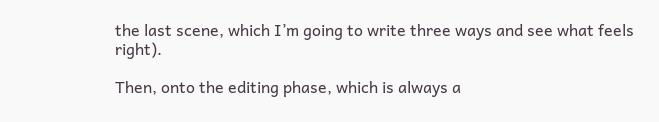the last scene, which I’m going to write three ways and see what feels right).

Then, onto the editing phase, which is always a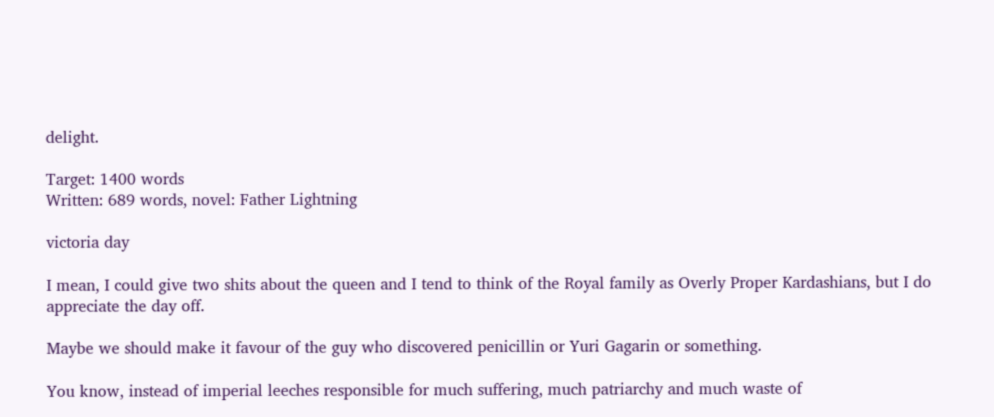delight.

Target: 1400 words
Written: 689 words, novel: Father Lightning

victoria day

I mean, I could give two shits about the queen and I tend to think of the Royal family as Overly Proper Kardashians, but I do appreciate the day off.

Maybe we should make it favour of the guy who discovered penicillin or Yuri Gagarin or something.

You know, instead of imperial leeches responsible for much suffering, much patriarchy and much waste of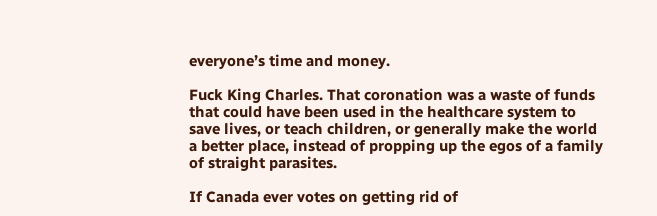everyone’s time and money.

Fuck King Charles. That coronation was a waste of funds that could have been used in the healthcare system to save lives, or teach children, or generally make the world a better place, instead of propping up the egos of a family of straight parasites.

If Canada ever votes on getting rid of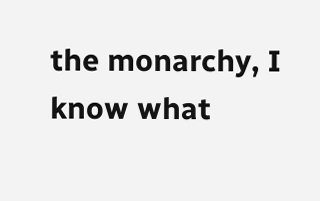the monarchy, I know what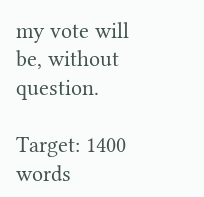my vote will be, without question.

Target: 1400 words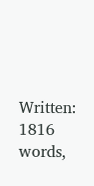Written: 1816 words,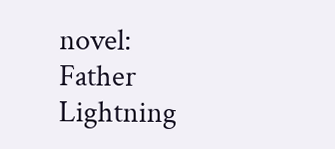novel: Father Lightning